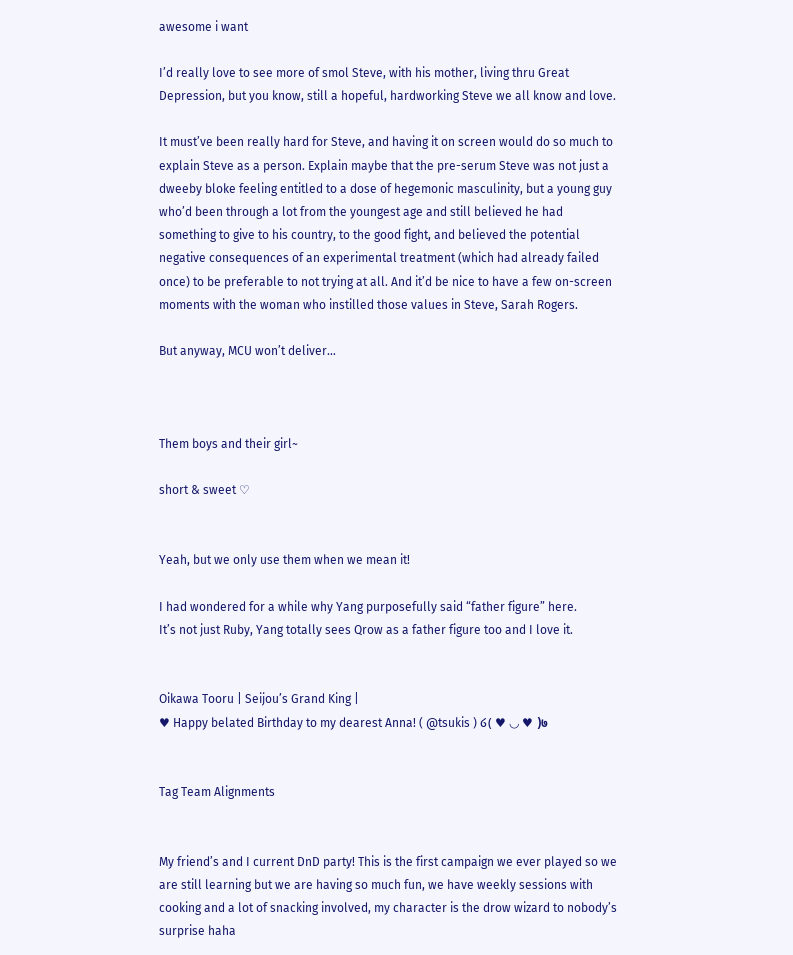awesome i want

I’d really love to see more of smol Steve, with his mother, living thru Great Depression, but you know, still a hopeful, hardworking Steve we all know and love.

It must’ve been really hard for Steve, and having it on screen would do so much to explain Steve as a person. Explain maybe that the pre-serum Steve was not just a dweeby bloke feeling entitled to a dose of hegemonic masculinity, but a young guy who’d been through a lot from the youngest age and still believed he had something to give to his country, to the good fight, and believed the potential negative consequences of an experimental treatment (which had already failed once) to be preferable to not trying at all. And it’d be nice to have a few on-screen moments with the woman who instilled those values in Steve, Sarah Rogers.

But anyway, MCU won’t deliver…



Them boys and their girl~

short & sweet ♡


Yeah, but we only use them when we mean it!

I had wondered for a while why Yang purposefully said “father figure” here.
It’s not just Ruby, Yang totally sees Qrow as a father figure too and I love it.


Oikawa Tooru | Seijou’s Grand King |
♥ Happy belated Birthday to my dearest Anna! ( @tsukis ) ໒( ♥ ◡ ♥ )७


Tag Team Alignments


My friend’s and I current DnD party! This is the first campaign we ever played so we are still learning but we are having so much fun, we have weekly sessions with cooking and a lot of snacking involved, my character is the drow wizard to nobody’s surprise haha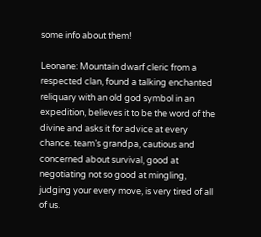some info about them!

Leonane: Mountain dwarf cleric from a respected clan, found a talking enchanted reliquary with an old god symbol in an expedition, believes it to be the word of the divine and asks it for advice at every chance. team’s grandpa, cautious and concerned about survival, good at negotiating not so good at mingling, judging your every move, is very tired of all of us.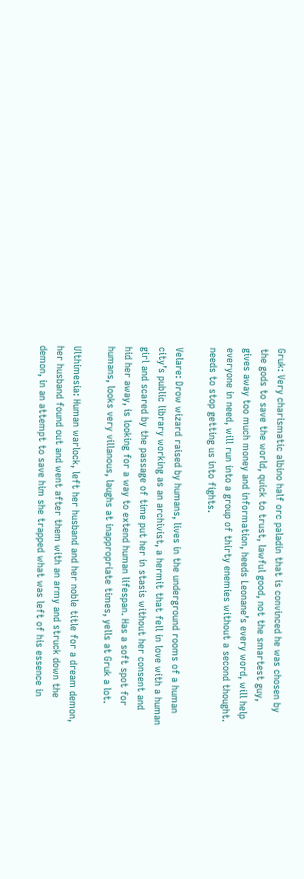Gruk: Very charismatic albino half orc paladin that is convinced he was chosen by the gods to save the world, quick to trust, lawful good, not the smartest guy, gives away too much money and information, heeds Leonane’s every word, will help everyone in need, will run into a group of thirty enemies without a second thought. needs to stop getting us into fights.

Velare: Drow wizard raised by humans, lives in the underground rooms of a human city’s public library working as an archivist, a hermit that fell in love with a human girl and scared by the passage of time put her in stasis without her consent and hid her away, is looking for a way to extend human lifespan. Has a soft spot for humans, looks very villanous, laughs at inappropriate times, yells at Gruk a lot.

Ulthimesia: Human warlock, left her husband and her noble title for a dream demon, her husband found out and went after them with an army and struck down the demon, in an attempt to save him she trapped what was left of his essence in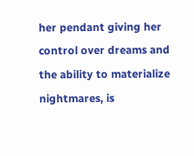her pendant giving her control over dreams and the ability to materialize nightmares, is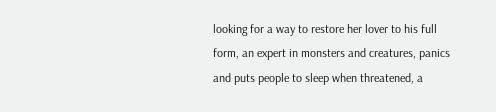looking for a way to restore her lover to his full form, an expert in monsters and creatures, panics and puts people to sleep when threatened, a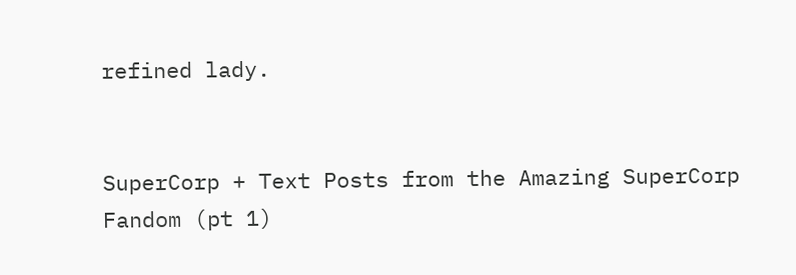refined lady.


SuperCorp + Text Posts from the Amazing SuperCorp Fandom (pt 1)